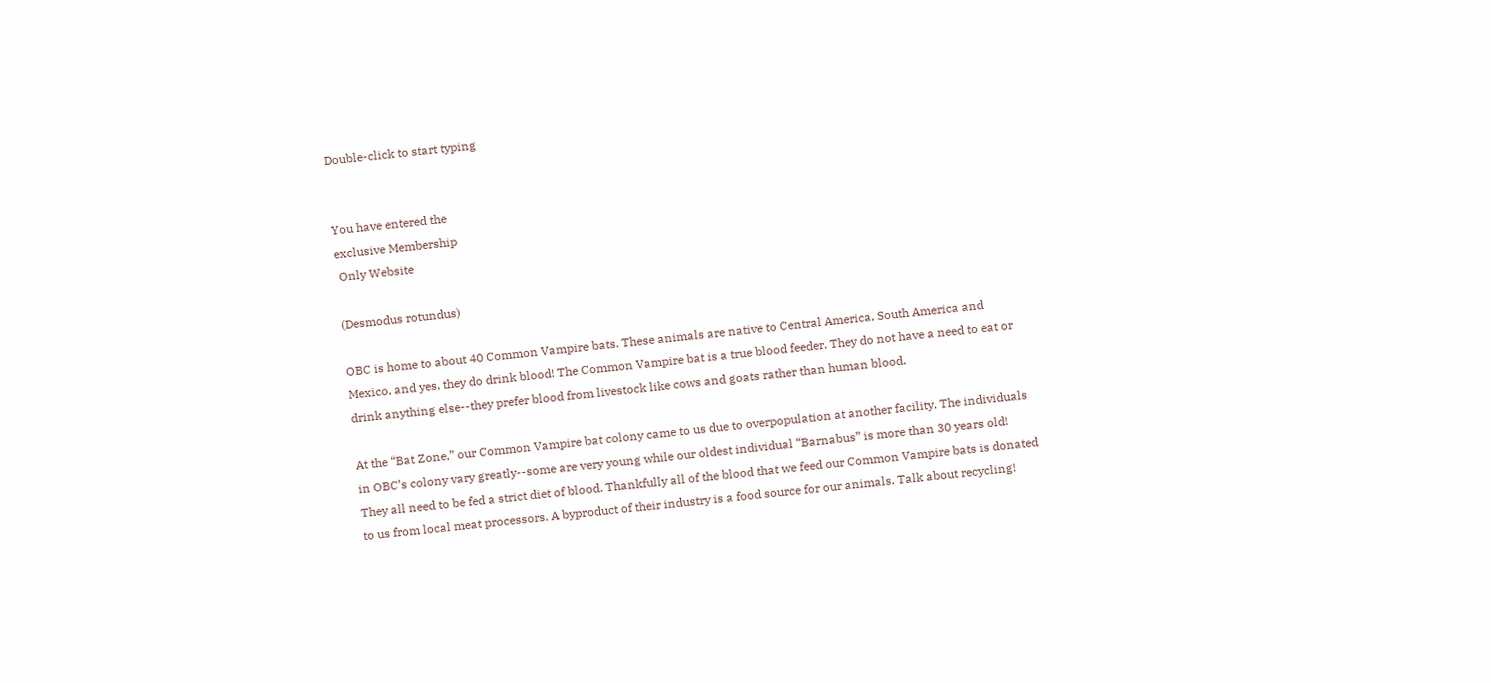Double-click to start typing


You have entered the
exclusive Membership
 Only Website

(Desmodus rotundus)

OBC is home to about 40 Common Vampire bats. These animals are native to Central America, South America and Mexico, and yes, they do drink blood! The Common Vampire bat is a true blood feeder. They do not have a need to eat or drink anything else--they prefer blood from livestock like cows and goats rather than human blood.

At the “Bat Zone,” our Common Vampire bat colony came to us due to overpopulation at another facility. The individuals in OBC’s colony vary greatly--some are very young while our oldest individual “Barnabus” is more than 30 years old! They all need to be fed a strict diet of blood. Thankfully all of the blood that we feed our Common Vampire bats is donated to us from local meat processors. A byproduct of their industry is a food source for our animals. Talk about recycling!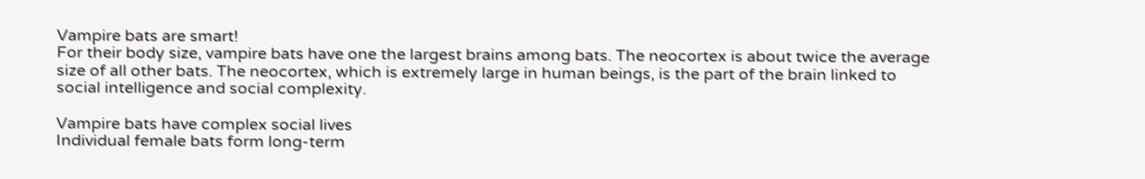Vampire bats are smart!
For their body size, vampire bats have one the largest brains among bats. The neocortex is about twice the average size of all other bats. The neocortex, which is extremely large in human beings, is the part of the brain linked to social intelligence and social complexity.

Vampire bats have complex social lives
Individual female bats form long-term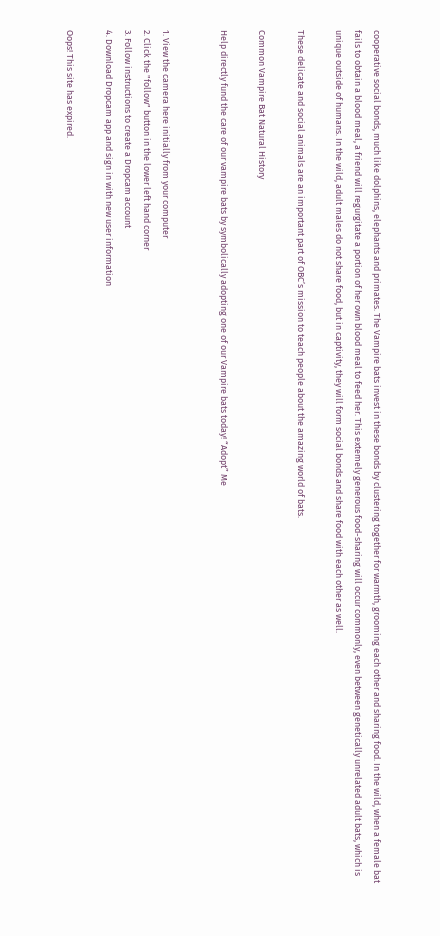cooperative social bonds, much like dolphins, elephants and primates. The Vampire bats invest in these bonds by clustering together for warmth, grooming each other and sharing food. In the wild, when a female bat fails to obtain a blood meal, a friend will regurgitate a portion of her own blood meal to feed her. This extemely generous food-sharing will occur commonly, even between genetically unrelated adult bats, which is unique outside of humans. In the wild, adult males do not share food, but in captivity, they will form social bonds and share food with each other as well.

These delicate and social animals are an important part of OBC’s mission to teach people about the amazing world of bats.

Common Vampire Bat Natural History

Help directly fund the care of our vampire bats by symbolically adopting one of our Vampire bats today! “Adopt” Me


1. View the camera here initially from your computer
2. Click the "follow" button in the lower left hand corner
3. Follow instructions to create a Dropcam account
4. Download Dropcam app and sign in with new user information

Oops! This site has expired.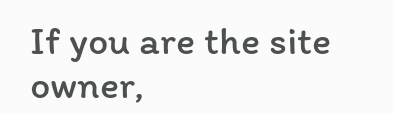If you are the site owner,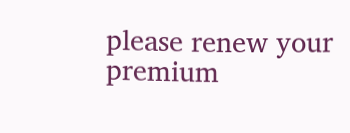please renew your premium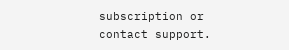subscription or contact support.